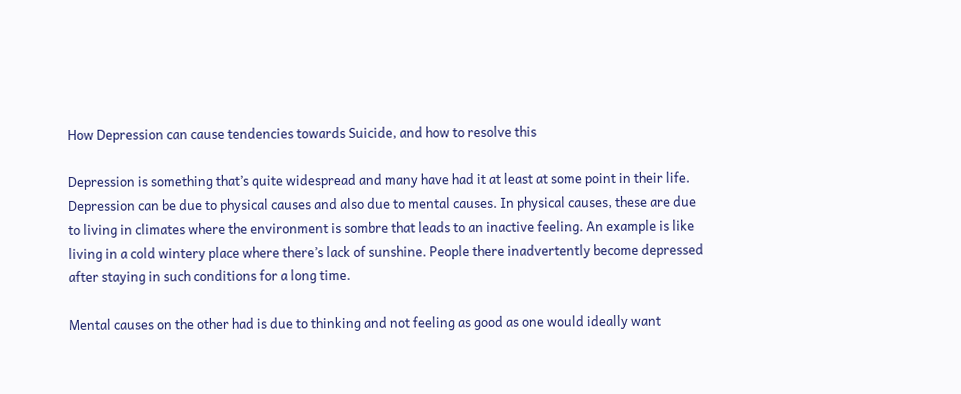How Depression can cause tendencies towards Suicide, and how to resolve this

Depression is something that’s quite widespread and many have had it at least at some point in their life. Depression can be due to physical causes and also due to mental causes. In physical causes, these are due to living in climates where the environment is sombre that leads to an inactive feeling. An example is like living in a cold wintery place where there’s lack of sunshine. People there inadvertently become depressed after staying in such conditions for a long time.

Mental causes on the other had is due to thinking and not feeling as good as one would ideally want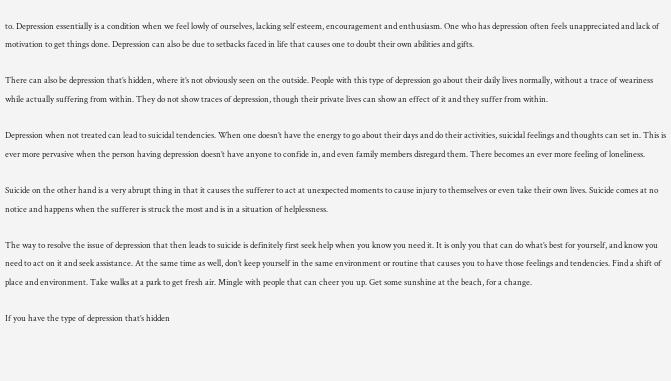to. Depression essentially is a condition when we feel lowly of ourselves, lacking self esteem, encouragement and enthusiasm. One who has depression often feels unappreciated and lack of motivation to get things done. Depression can also be due to setbacks faced in life that causes one to doubt their own abilities and gifts.

There can also be depression that’s hidden, where it’s not obviously seen on the outside. People with this type of depression go about their daily lives normally, without a trace of weariness while actually suffering from within. They do not show traces of depression, though their private lives can show an effect of it and they suffer from within.

Depression when not treated can lead to suicidal tendencies. When one doesn’t have the energy to go about their days and do their activities, suicidal feelings and thoughts can set in. This is ever more pervasive when the person having depression doesn’t have anyone to confide in, and even family members disregard them. There becomes an ever more feeling of loneliness.

Suicide on the other hand is a very abrupt thing in that it causes the sufferer to act at unexpected moments to cause injury to themselves or even take their own lives. Suicide comes at no notice and happens when the sufferer is struck the most and is in a situation of helplessness.

The way to resolve the issue of depression that then leads to suicide is definitely first seek help when you know you need it. It is only you that can do what’s best for yourself, and know you need to act on it and seek assistance. At the same time as well, don’t keep yourself in the same environment or routine that causes you to have those feelings and tendencies. Find a shift of place and environment. Take walks at a park to get fresh air. Mingle with people that can cheer you up. Get some sunshine at the beach, for a change.

If you have the type of depression that’s hidden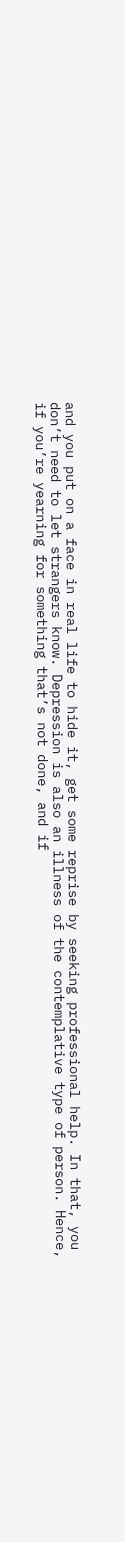and you put on a face in real life to hide it, get some reprise by seeking professional help. In that, you don’t need to let strangers know. Depression is also an illness of the contemplative type of person. Hence, if you’re yearning for something that’s not done, and if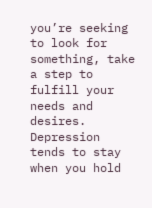you’re seeking to look for something, take a step to fulfill your needs and desires. Depression tends to stay when you hold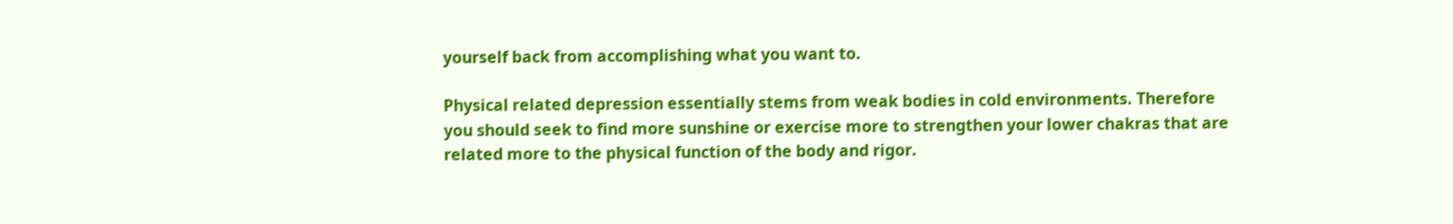yourself back from accomplishing what you want to.

Physical related depression essentially stems from weak bodies in cold environments. Therefore you should seek to find more sunshine or exercise more to strengthen your lower chakras that are related more to the physical function of the body and rigor.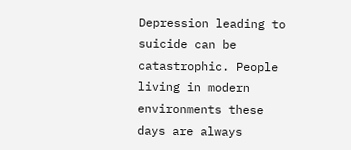Depression leading to suicide can be catastrophic. People living in modern environments these days are always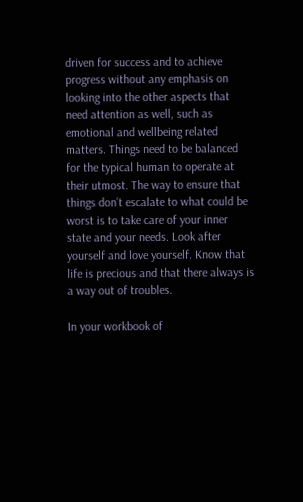driven for success and to achieve progress without any emphasis on looking into the other aspects that need attention as well, such as emotional and wellbeing related matters. Things need to be balanced for the typical human to operate at their utmost. The way to ensure that things don’t escalate to what could be worst is to take care of your inner state and your needs. Look after yourself and love yourself. Know that life is precious and that there always is a way out of troubles.

In your workbook of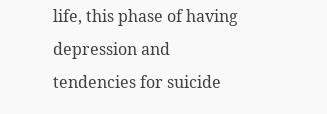life, this phase of having depression and tendencies for suicide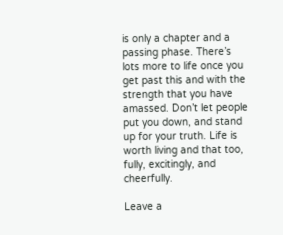is only a chapter and a passing phase. There’s lots more to life once you get past this and with the strength that you have amassed. Don’t let people put you down, and stand up for your truth. Life is worth living and that too, fully, excitingly, and cheerfully.

Leave a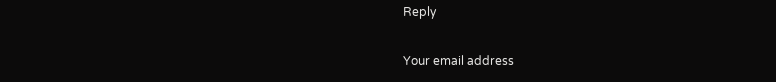Reply

Your email address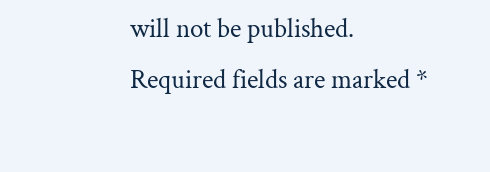will not be published. Required fields are marked *